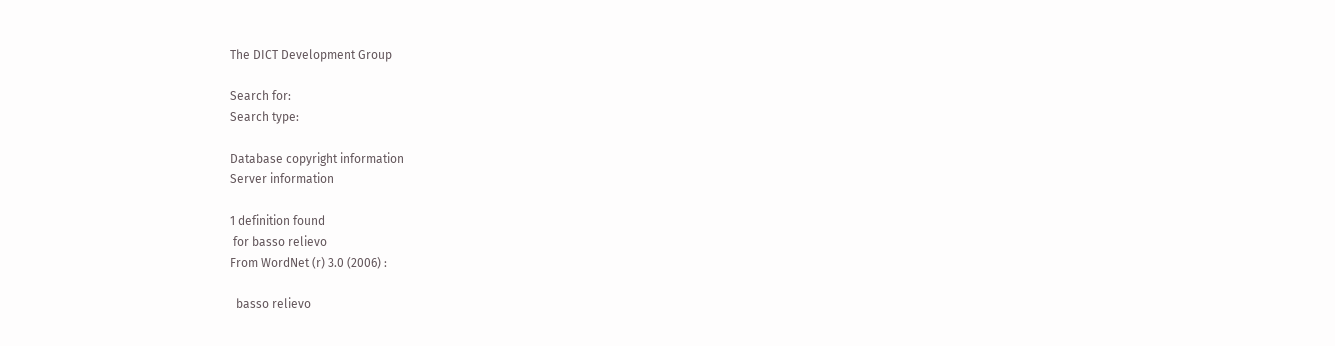The DICT Development Group

Search for:
Search type:

Database copyright information
Server information

1 definition found
 for basso relievo
From WordNet (r) 3.0 (2006) :

  basso relievo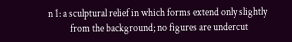n 1: a sculptural relief in which forms extend only slightly
           from the background; no figures are undercut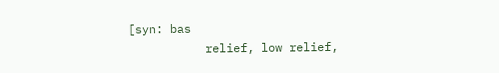[syn: bas
           relief, low relief,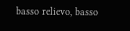basso relievo, basso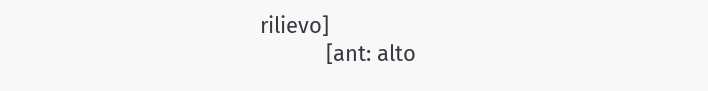rilievo]
           [ant: alto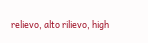relievo, alto rilievo, high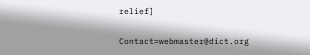relief]

Contact=webmaster@dict.org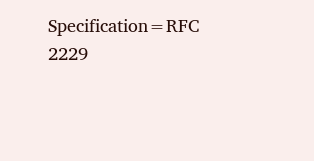Specification=RFC 2229